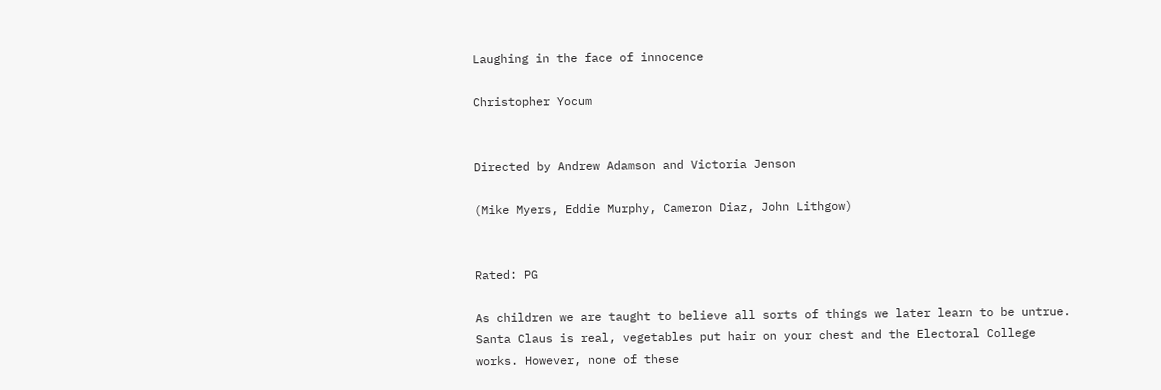Laughing in the face of innocence

Christopher Yocum


Directed by Andrew Adamson and Victoria Jenson

(Mike Myers, Eddie Murphy, Cameron Diaz, John Lithgow)


Rated: PG

As children we are taught to believe all sorts of things we later learn to be untrue. Santa Claus is real, vegetables put hair on your chest and the Electoral College works. However, none of these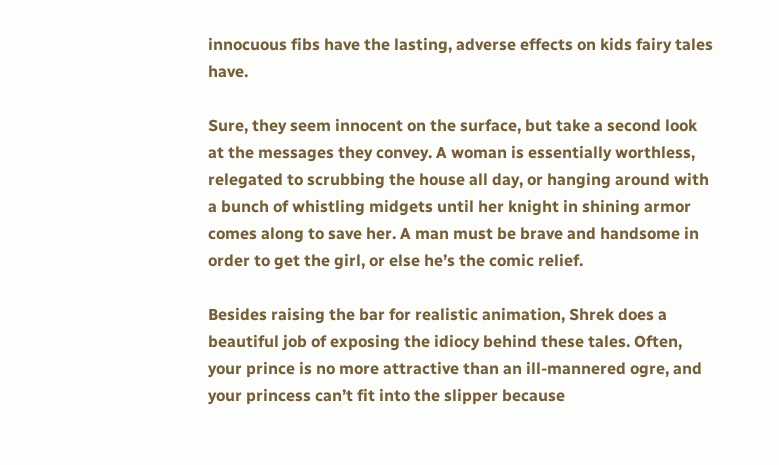innocuous fibs have the lasting, adverse effects on kids fairy tales have.

Sure, they seem innocent on the surface, but take a second look at the messages they convey. A woman is essentially worthless,
relegated to scrubbing the house all day, or hanging around with a bunch of whistling midgets until her knight in shining armor comes along to save her. A man must be brave and handsome in order to get the girl, or else he’s the comic relief.

Besides raising the bar for realistic animation, Shrek does a beautiful job of exposing the idiocy behind these tales. Often, your prince is no more attractive than an ill-mannered ogre, and your princess can’t fit into the slipper because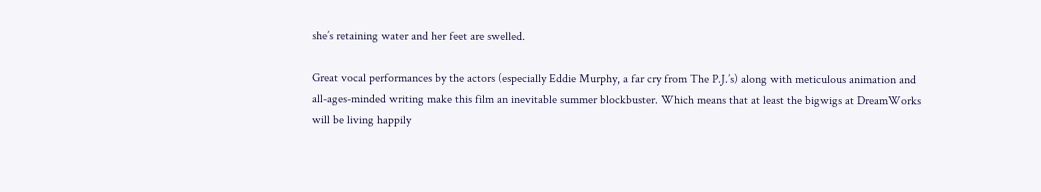she’s retaining water and her feet are swelled.

Great vocal performances by the actors (especially Eddie Murphy, a far cry from The P.J.’s) along with meticulous animation and all-ages-minded writing make this film an inevitable summer blockbuster. Which means that at least the bigwigs at DreamWorks will be living happily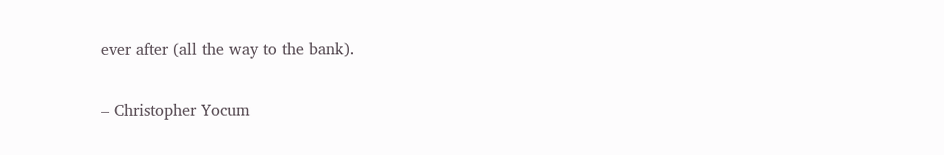ever after (all the way to the bank).

– Christopher Yocum